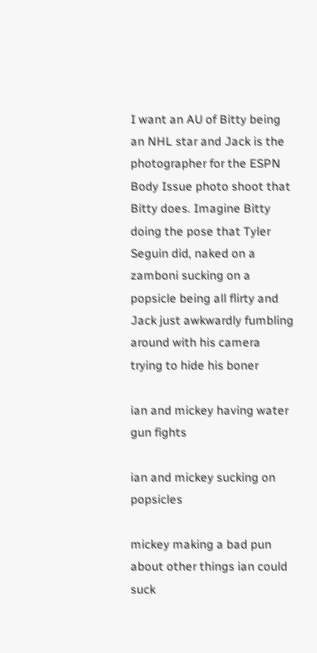I want an AU of Bitty being an NHL star and Jack is the photographer for the ESPN Body Issue photo shoot that Bitty does. Imagine Bitty doing the pose that Tyler Seguin did, naked on a zamboni sucking on a popsicle being all flirty and Jack just awkwardly fumbling around with his camera trying to hide his boner

ian and mickey having water gun fights

ian and mickey sucking on popsicles

mickey making a bad pun about other things ian could suck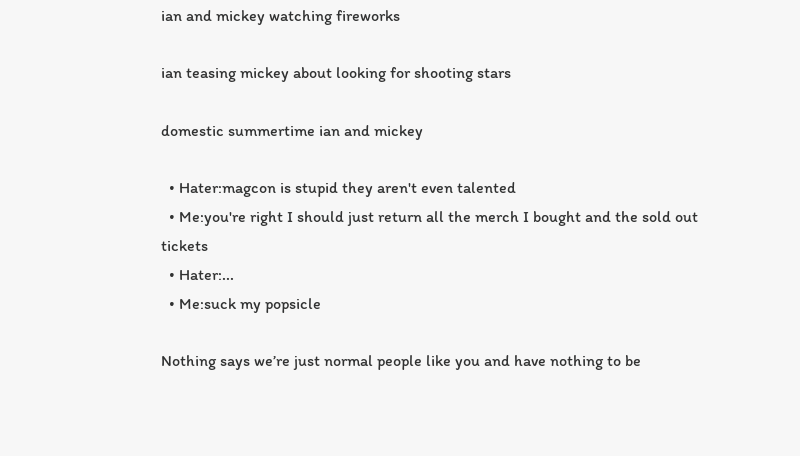ian and mickey watching fireworks

ian teasing mickey about looking for shooting stars

domestic summertime ian and mickey

  • Hater:magcon is stupid they aren't even talented
  • Me:you're right I should just return all the merch I bought and the sold out tickets
  • Hater:...
  • Me:suck my popsicle

Nothing says we’re just normal people like you and have nothing to be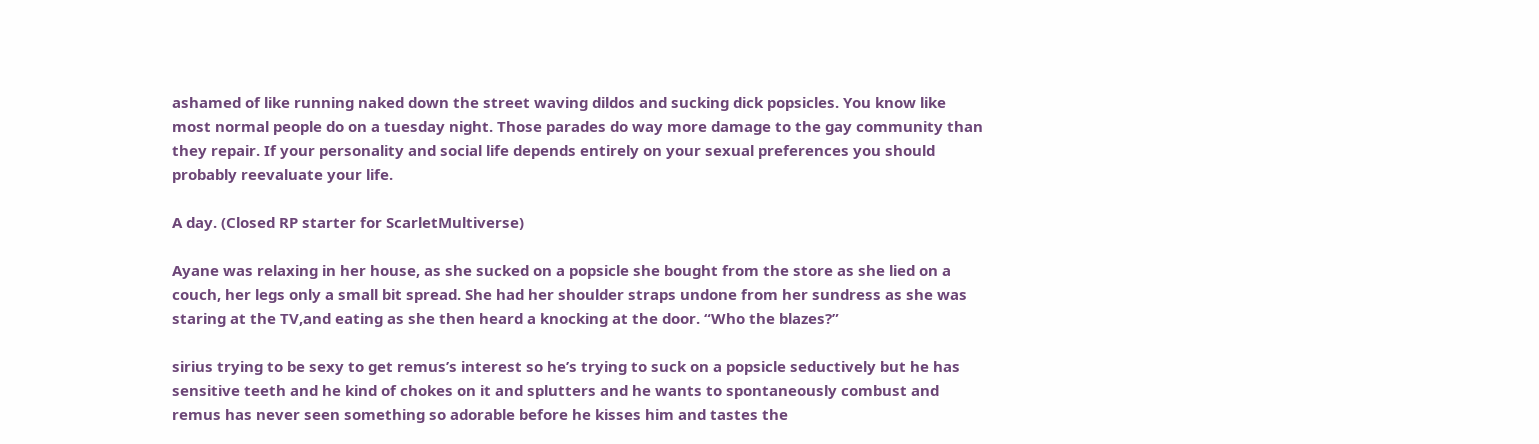ashamed of like running naked down the street waving dildos and sucking dick popsicles. You know like most normal people do on a tuesday night. Those parades do way more damage to the gay community than they repair. If your personality and social life depends entirely on your sexual preferences you should probably reevaluate your life.

A day. (Closed RP starter for ScarletMultiverse)

Ayane was relaxing in her house, as she sucked on a popsicle she bought from the store as she lied on a couch, her legs only a small bit spread. She had her shoulder straps undone from her sundress as she was staring at the TV,and eating as she then heard a knocking at the door. “Who the blazes?”

sirius trying to be sexy to get remus’s interest so he’s trying to suck on a popsicle seductively but he has sensitive teeth and he kind of chokes on it and splutters and he wants to spontaneously combust and remus has never seen something so adorable before he kisses him and tastes the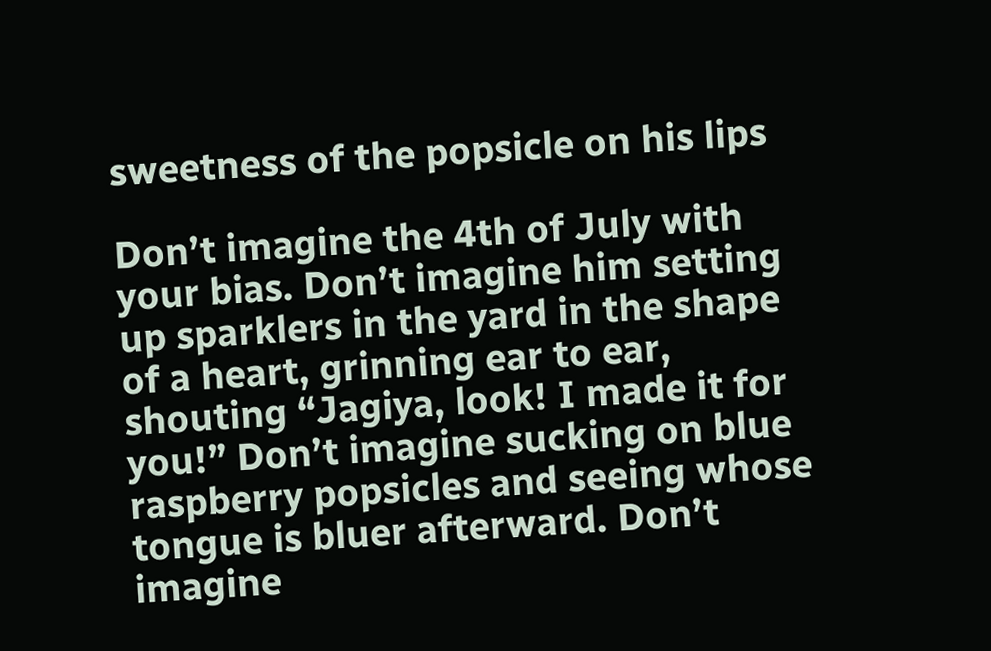sweetness of the popsicle on his lips

Don’t imagine the 4th of July with your bias. Don’t imagine him setting up sparklers in the yard in the shape of a heart, grinning ear to ear, shouting “Jagiya, look! I made it for you!” Don’t imagine sucking on blue raspberry popsicles and seeing whose tongue is bluer afterward. Don’t imagine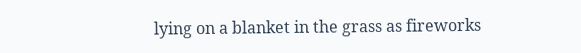lying on a blanket in the grass as fireworks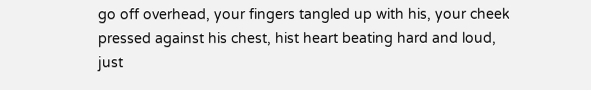go off overhead, your fingers tangled up with his, your cheek pressed against his chest, hist heart beating hard and loud, just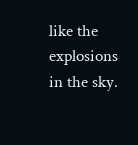like the explosions in the sky.